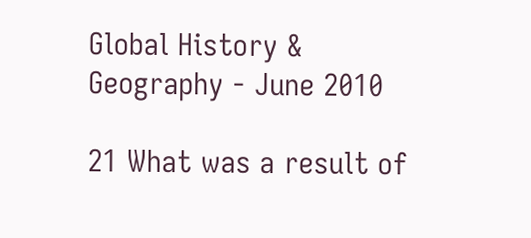Global History & Geography - June 2010

21 What was a result of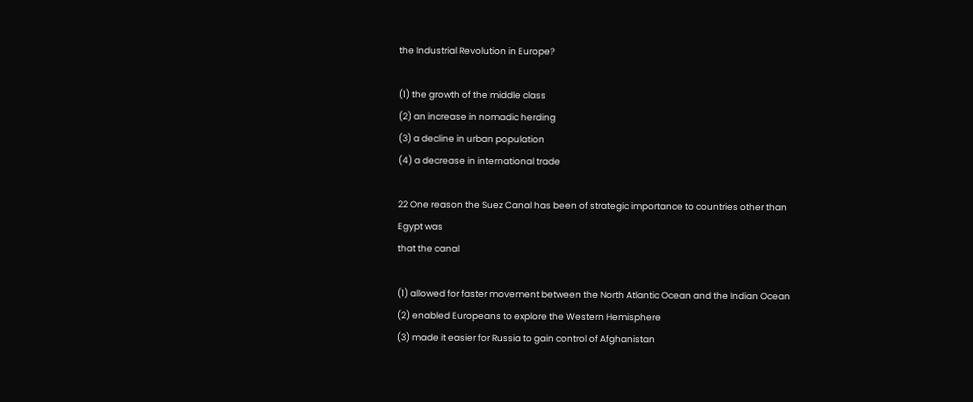the Industrial Revolution in Europe?

(1) the growth of the middle class
(2) an increase in nomadic herding
(3) a decline in urban population
(4) a decrease in international trade

22 One reason the Suez Canal has been of strategic importance to countries other than Egypt was
that the canal

(1) allowed for faster movement between the North Atlantic Ocean and the Indian Ocean
(2) enabled Europeans to explore the Western Hemisphere
(3) made it easier for Russia to gain control of Afghanistan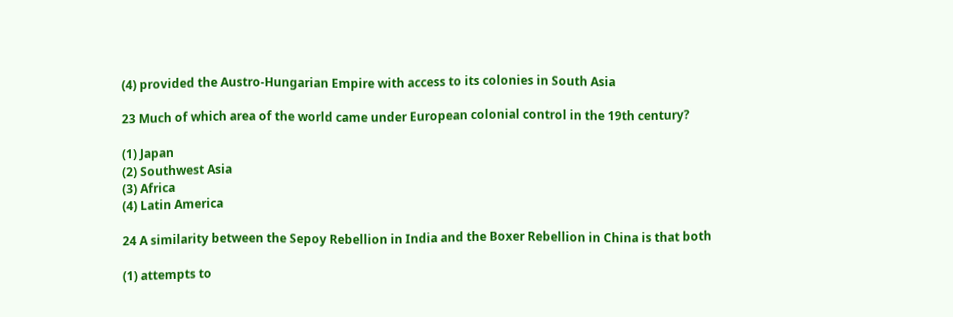(4) provided the Austro-Hungarian Empire with access to its colonies in South Asia

23 Much of which area of the world came under European colonial control in the 19th century?

(1) Japan
(2) Southwest Asia
(3) Africa
(4) Latin America

24 A similarity between the Sepoy Rebellion in India and the Boxer Rebellion in China is that both

(1) attempts to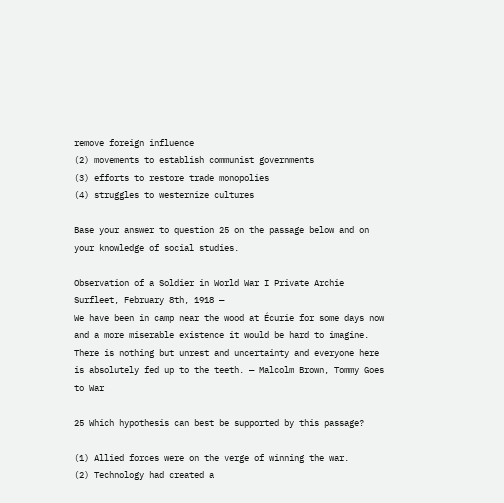remove foreign influence
(2) movements to establish communist governments
(3) efforts to restore trade monopolies
(4) struggles to westernize cultures

Base your answer to question 25 on the passage below and on your knowledge of social studies.

Observation of a Soldier in World War I Private Archie Surfleet, February 8th, 1918 —
We have been in camp near the wood at Écurie for some days now and a more miserable existence it would be hard to imagine. There is nothing but unrest and uncertainty and everyone here is absolutely fed up to the teeth. — Malcolm Brown, Tommy Goes to War

25 Which hypothesis can best be supported by this passage?

(1) Allied forces were on the verge of winning the war.
(2) Technology had created a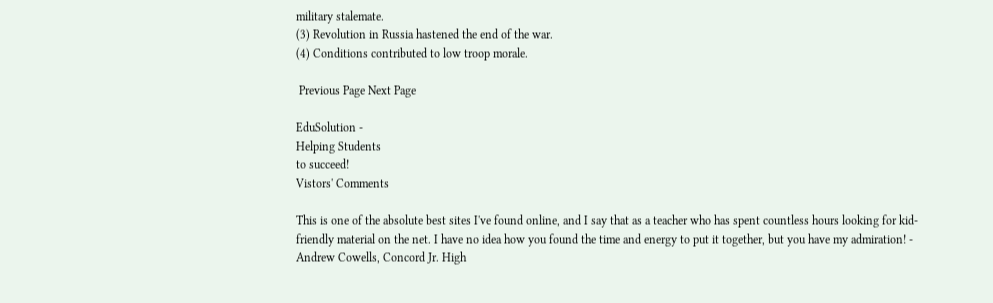military stalemate.
(3) Revolution in Russia hastened the end of the war.
(4) Conditions contributed to low troop morale.

 Previous Page Next Page

EduSolution -
Helping Students
to succeed!
Vistors' Comments

This is one of the absolute best sites I've found online, and I say that as a teacher who has spent countless hours looking for kid-friendly material on the net. I have no idea how you found the time and energy to put it together, but you have my admiration! - Andrew Cowells, Concord Jr. High